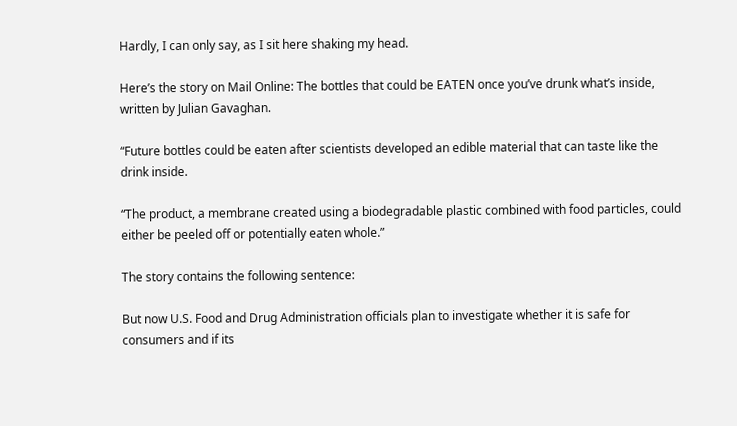Hardly, I can only say, as I sit here shaking my head.

Here’s the story on Mail Online: The bottles that could be EATEN once you’ve drunk what’s inside, written by Julian Gavaghan.

“Future bottles could be eaten after scientists developed an edible material that can taste like the drink inside.

“The product, a membrane created using a biodegradable plastic combined with food particles, could either be peeled off or potentially eaten whole.”

The story contains the following sentence:

But now U.S. Food and Drug Administration officials plan to investigate whether it is safe for consumers and if its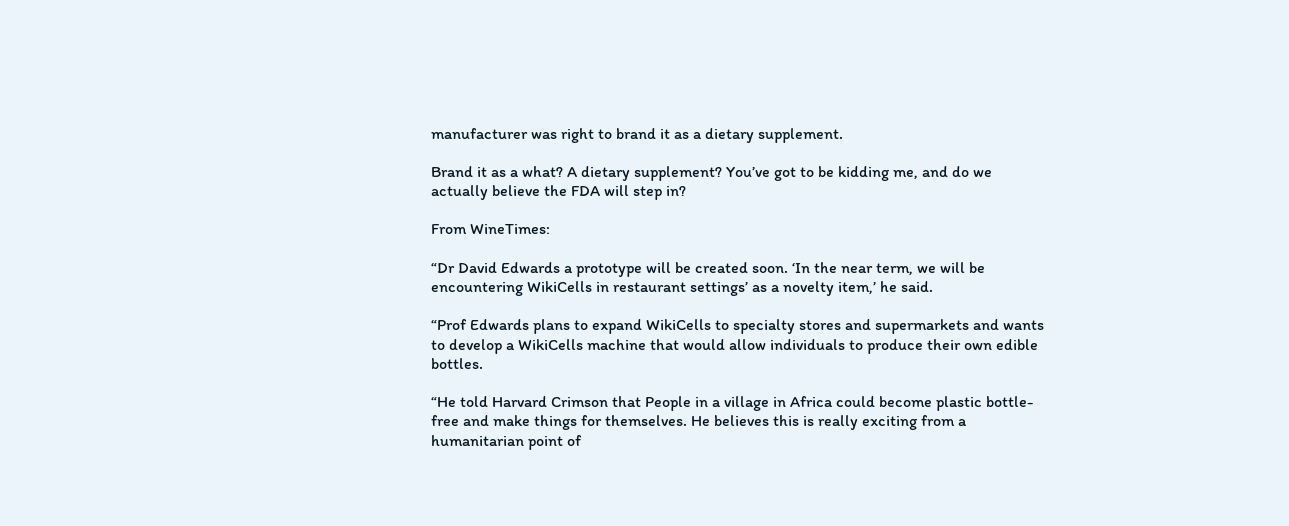manufacturer was right to brand it as a dietary supplement.

Brand it as a what? A dietary supplement? You’ve got to be kidding me, and do we actually believe the FDA will step in?

From WineTimes:

“Dr David Edwards a prototype will be created soon. ‘In the near term, we will be encountering WikiCells in restaurant settings’ as a novelty item,’ he said.

“Prof Edwards plans to expand WikiCells to specialty stores and supermarkets and wants to develop a WikiCells machine that would allow individuals to produce their own edible bottles.

“He told Harvard Crimson that People in a village in Africa could become plastic bottle-free and make things for themselves. He believes this is really exciting from a humanitarian point of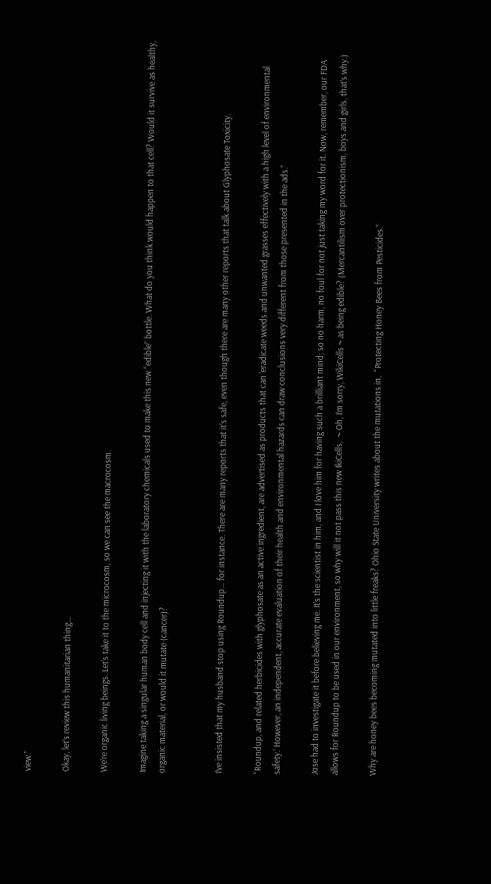view.”

Okay, let’s review this humanitarian thing…

We’re organic living beings. Let’s take it to the microcosm, so we can see the macrocosm.

Imagine taking a singular human body cell and injecting it with the laboratory chemicals used to make this new “edible” bottle. What do you think would happen to that cell? Would it survive as healthy, organic material, or would it mutate (cancer)?


I’ve insisted that my husband stop using Roundup… for instance. There are many reports that it’s safe, even though there are many other reports that talk about Glyphosate Toxicity.

“Roundup, and related herbicides with glyphosate as an active ingredient, are advertised as products that can ‘eradicate weeds and unwanted grasses effectively with a high level of environmental safety.’ However, an independent, accurate evaluation of their health and environmental hazards can draw conclusions very different from those presented in the ads.”

Jose had to investigate it before believing me. It’s the scientist in him, and I love him for having such a brilliant mind; so no harm, no foul for not just taking my word for it. Now, remember, our FDA allows for Roundup to be used in our environment, so why will it not pass this new IkiCells,  ~ Oh, I’m sorry, WikiCells ~ as being edible? (Mercantilism over protectionism, boys and girls, that’s why.)

Why are honey bees becoming mutated into little freaks? Ohio State University writes about the mutations in,  “Protecting Honey Bees from Pesticides.”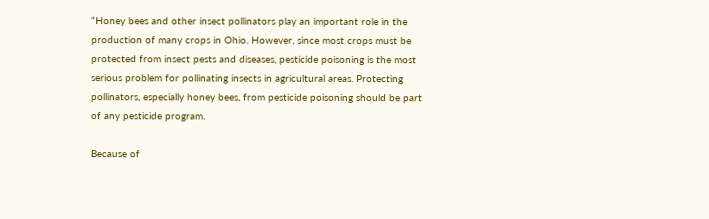“Honey bees and other insect pollinators play an important role in the production of many crops in Ohio. However, since most crops must be protected from insect pests and diseases, pesticide poisoning is the most serious problem for pollinating insects in agricultural areas. Protecting pollinators, especially honey bees, from pesticide poisoning should be part of any pesticide program.

Because of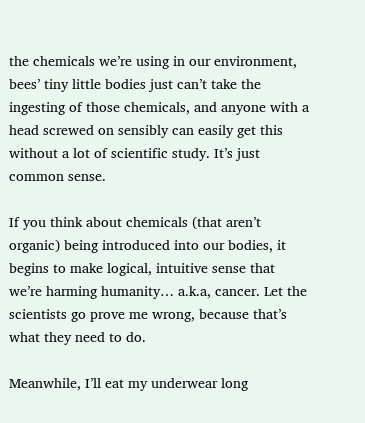the chemicals we’re using in our environment, bees’ tiny little bodies just can’t take the ingesting of those chemicals, and anyone with a head screwed on sensibly can easily get this without a lot of scientific study. It’s just common sense.

If you think about chemicals (that aren’t organic) being introduced into our bodies, it begins to make logical, intuitive sense that we’re harming humanity… a.k.a, cancer. Let the scientists go prove me wrong, because that’s what they need to do.

Meanwhile, I’ll eat my underwear long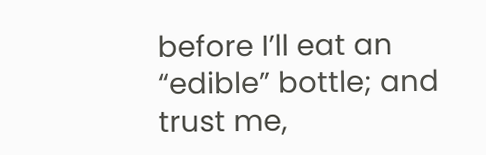before I’ll eat an “edible” bottle; and trust me,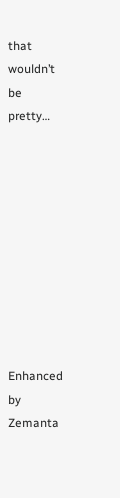that wouldn’t be pretty…










Enhanced by Zemanta